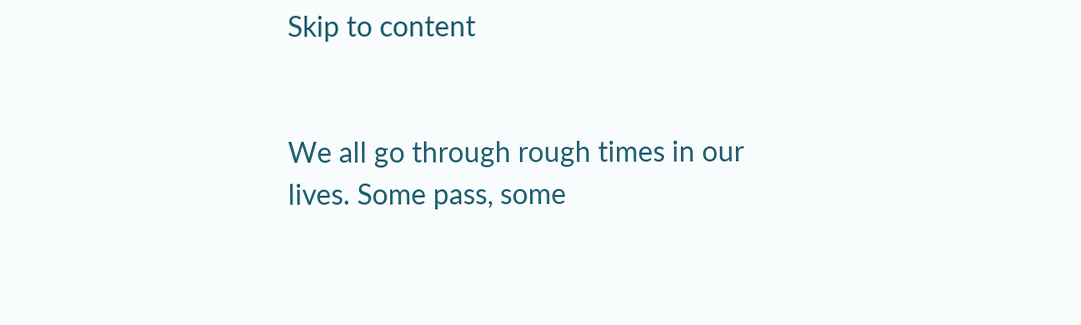Skip to content


We all go through rough times in our lives. Some pass, some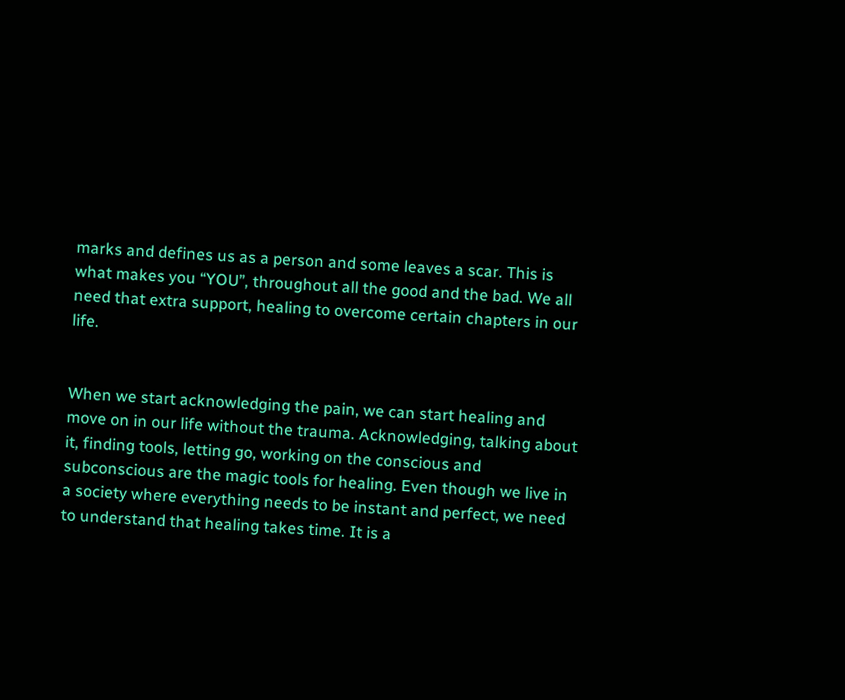marks and defines us as a person and some leaves a scar. This is what makes you “YOU”, throughout all the good and the bad. We all need that extra support, healing to overcome certain chapters in our life.


When we start acknowledging the pain, we can start healing and move on in our life without the trauma. Acknowledging, talking about it, finding tools, letting go, working on the conscious and subconscious are the magic tools for healing. Even though we live in a society where everything needs to be instant and perfect, we need to understand that healing takes time. It is a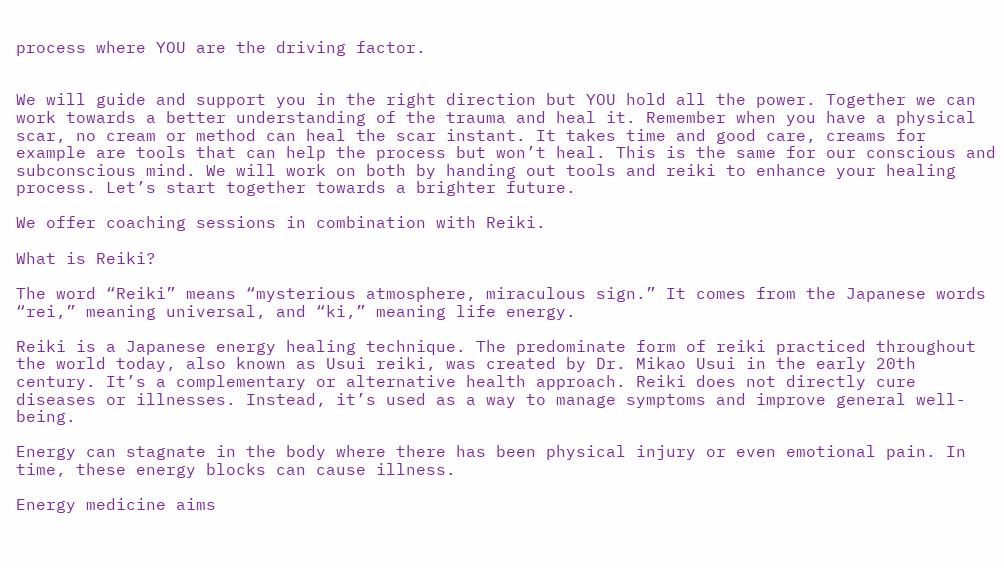process where YOU are the driving factor.


We will guide and support you in the right direction but YOU hold all the power. Together we can work towards a better understanding of the trauma and heal it. Remember when you have a physical scar, no cream or method can heal the scar instant. It takes time and good care, creams for example are tools that can help the process but won’t heal. This is the same for our conscious and subconscious mind. We will work on both by handing out tools and reiki to enhance your healing process. Let’s start together towards a brighter future.

We offer coaching sessions in combination with Reiki.

What is Reiki?

The word “Reiki” means “mysterious atmosphere, miraculous sign.” It comes from the Japanese words “rei,” meaning universal, and “ki,” meaning life energy.

Reiki is a Japanese energy healing technique. The predominate form of reiki practiced throughout the world today, also known as Usui reiki, was created by Dr. Mikao Usui in the early 20th century. It’s a complementary or alternative health approach. Reiki does not directly cure diseases or illnesses. Instead, it’s used as a way to manage symptoms and improve general well-being.

Energy can stagnate in the body where there has been physical injury or even emotional pain. In time, these energy blocks can cause illness.

Energy medicine aims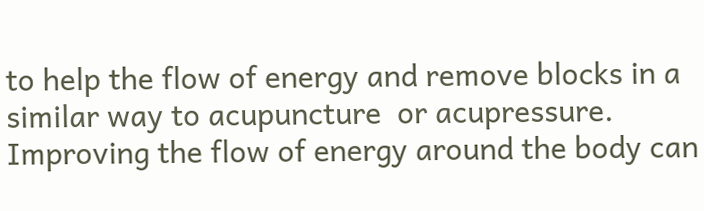to help the flow of energy and remove blocks in a similar way to acupuncture  or acupressure. Improving the flow of energy around the body can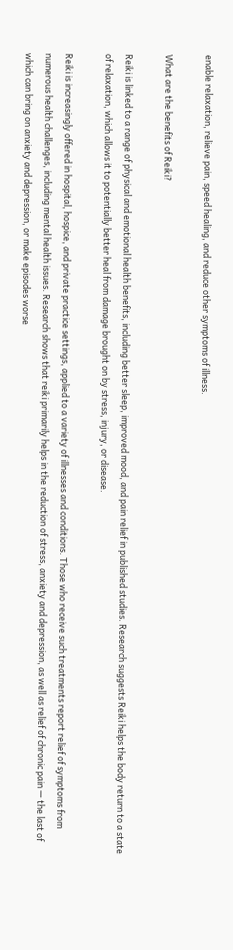enable relaxation, relieve pain, speed healing, and reduce other symptoms of illness.

What are the benefits of Reiki?

Reiki is linked to a range of physical and emotional health benefits, including better sleep, improved mood, and pain relief in published studies. Research suggests Reiki helps the body return to a state of relaxation, which allows it to potentially better heal from damage brought on by stress, injury, or disease.

Reiki is increasingly offered in hospital, hospice, and private practice settings, applied to a variety of illnesses and conditions. Those who receive such treatments report relief of symptoms from numerous health challenges, including mental health issues. Research shows that reiki primarily helps in the reduction of stress, anxiety and depression, as well as relief of chronic pain — the last of which can bring on anxiety and depression, or make episodes worse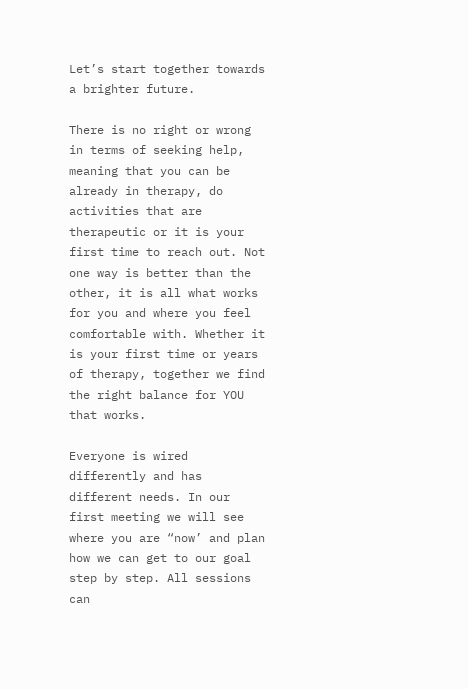Let’s start together towards a brighter future.

There is no right or wrong in terms of seeking help, meaning that you can be already in therapy, do activities that are therapeutic or it is your first time to reach out. Not one way is better than the other, it is all what works for you and where you feel comfortable with. Whether it is your first time or years of therapy, together we find the right balance for YOU that works.

Everyone is wired differently and has different needs. In our first meeting we will see where you are “now’ and plan how we can get to our goal step by step. All sessions can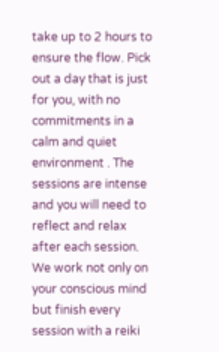take up to 2 hours to ensure the flow. Pick out a day that is just for you, with no commitments in a calm and quiet environment . The sessions are intense and you will need to reflect and relax after each session. We work not only on your conscious mind but finish every session with a reiki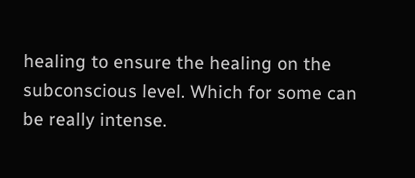healing to ensure the healing on the subconscious level. Which for some can be really intense.